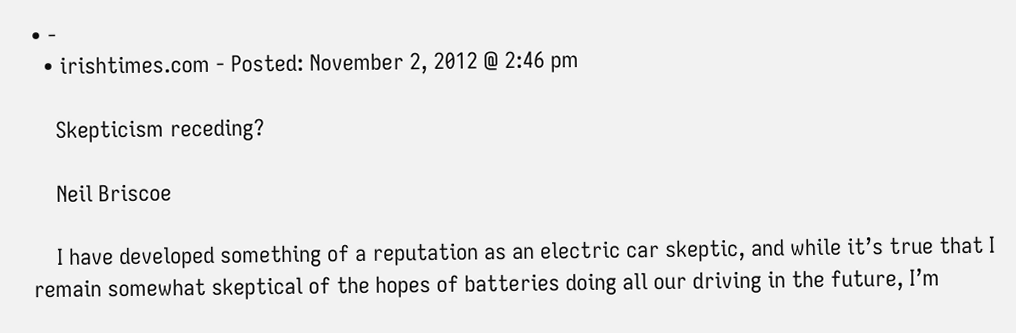• -
  • irishtimes.com - Posted: November 2, 2012 @ 2:46 pm

    Skepticism receding?

    Neil Briscoe

    I have developed something of a reputation as an electric car skeptic, and while it’s true that I remain somewhat skeptical of the hopes of batteries doing all our driving in the future, I’m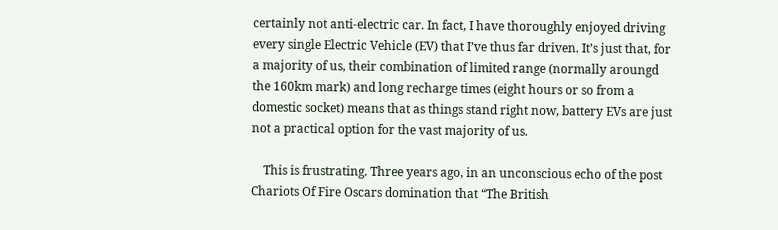certainly not anti-electric car. In fact, I have thoroughly enjoyed driving every single Electric Vehicle (EV) that I’ve thus far driven. It’s just that, for a majority of us, their combination of limited range (normally aroungd the 160km mark) and long recharge times (eight hours or so from a domestic socket) means that as things stand right now, battery EVs are just not a practical option for the vast majority of us.

    This is frustrating. Three years ago, in an unconscious echo of the post Chariots Of Fire Oscars domination that “The British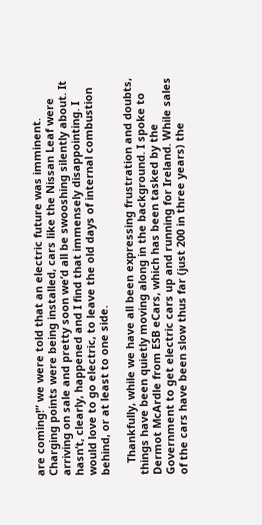are coming!” we were told that an electric future was imminent. Charging points were being installed, cars like the Nissan Leaf were arriving on sale and pretty soon we’d all be swooshing silently about. It hasn’t, clearly, happened and I find that immensely disappointing. I would love to go electric, to leave the old days of internal combustion behind, or at least to one side.

    Thankfully, while we have all been expressing frustration and doubts, things have been quietly moving along in the background. I spoke to Dermot McArdle from ESB eCars, which has been tasked by the Government to get electric cars up and running for Ireland. While sales of the cars have been slow thus far (just 200 in three years) the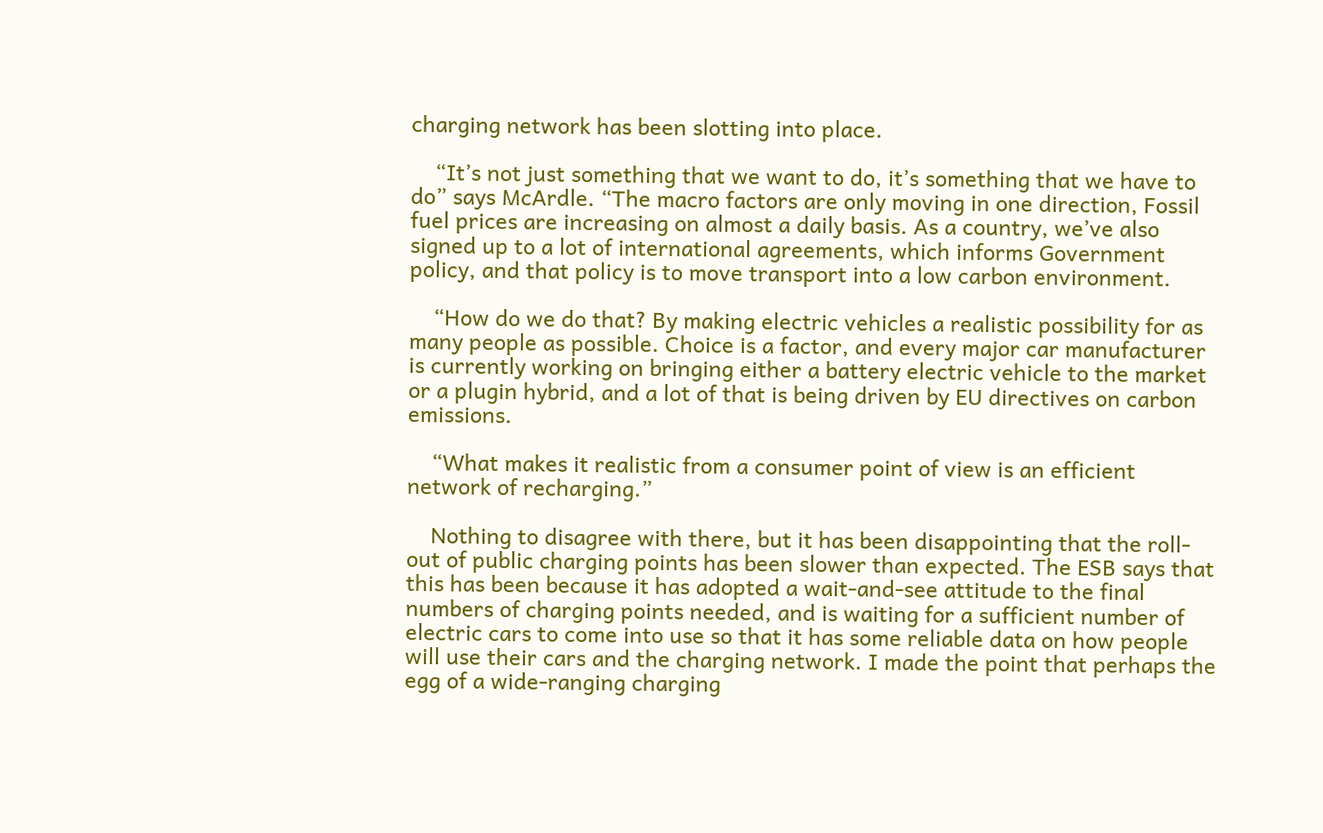charging network has been slotting into place.

    “It’s not just something that we want to do, it’s something that we have to do” says McArdle. “The macro factors are only moving in one direction, Fossil fuel prices are increasing on almost a daily basis. As a country, we’ve also signed up to a lot of international agreements, which informs Government policy, and that policy is to move transport into a low carbon environment.

    “How do we do that? By making electric vehicles a realistic possibility for as many people as possible. Choice is a factor, and every major car manufacturer is currently working on bringing either a battery electric vehicle to the market or a plugin hybrid, and a lot of that is being driven by EU directives on carbon emissions.

    “What makes it realistic from a consumer point of view is an efficient network of recharging.”

    Nothing to disagree with there, but it has been disappointing that the roll-out of public charging points has been slower than expected. The ESB says that this has been because it has adopted a wait-and-see attitude to the final numbers of charging points needed, and is waiting for a sufficient number of electric cars to come into use so that it has some reliable data on how people will use their cars and the charging network. I made the point that perhaps the egg of a wide-ranging charging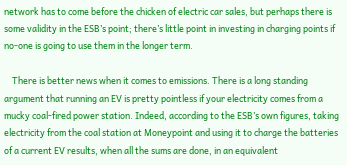network has to come before the chicken of electric car sales, but perhaps there is some validity in the ESB’s point; there’s little point in investing in charging points if no-one is going to use them in the longer term.

    There is better news when it comes to emissions. There is a long standing argument that running an EV is pretty pointless if your electricity comes from a mucky coal-fired power station. Indeed, according to the ESB’s own figures, taking electricity from the coal station at Moneypoint and using it to charge the batteries of a current EV results, when all the sums are done, in an equivalent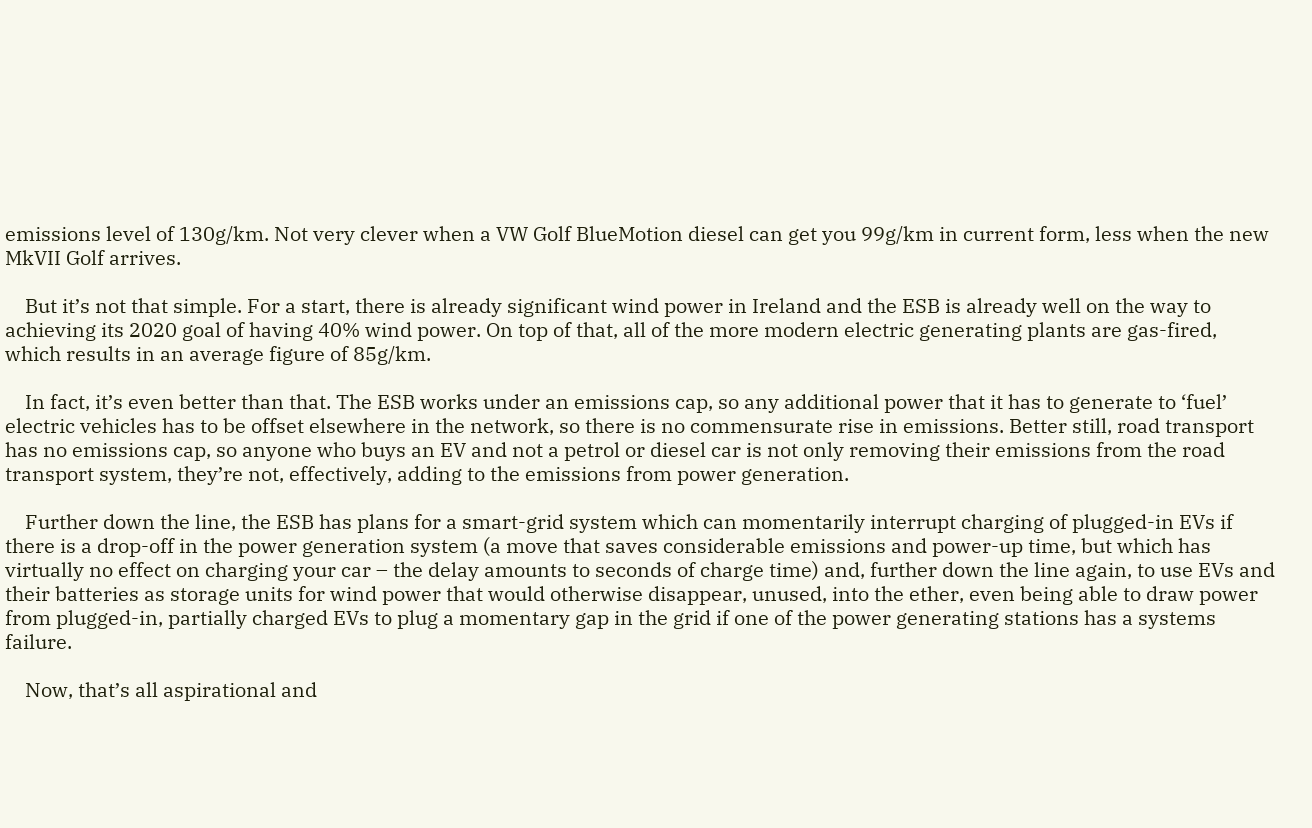emissions level of 130g/km. Not very clever when a VW Golf BlueMotion diesel can get you 99g/km in current form, less when the new MkVII Golf arrives.

    But it’s not that simple. For a start, there is already significant wind power in Ireland and the ESB is already well on the way to achieving its 2020 goal of having 40% wind power. On top of that, all of the more modern electric generating plants are gas-fired, which results in an average figure of 85g/km.

    In fact, it’s even better than that. The ESB works under an emissions cap, so any additional power that it has to generate to ‘fuel’ electric vehicles has to be offset elsewhere in the network, so there is no commensurate rise in emissions. Better still, road transport has no emissions cap, so anyone who buys an EV and not a petrol or diesel car is not only removing their emissions from the road transport system, they’re not, effectively, adding to the emissions from power generation.

    Further down the line, the ESB has plans for a smart-grid system which can momentarily interrupt charging of plugged-in EVs if there is a drop-off in the power generation system (a move that saves considerable emissions and power-up time, but which has virtually no effect on charging your car – the delay amounts to seconds of charge time) and, further down the line again, to use EVs and their batteries as storage units for wind power that would otherwise disappear, unused, into the ether, even being able to draw power from plugged-in, partially charged EVs to plug a momentary gap in the grid if one of the power generating stations has a systems failure.

    Now, that’s all aspirational and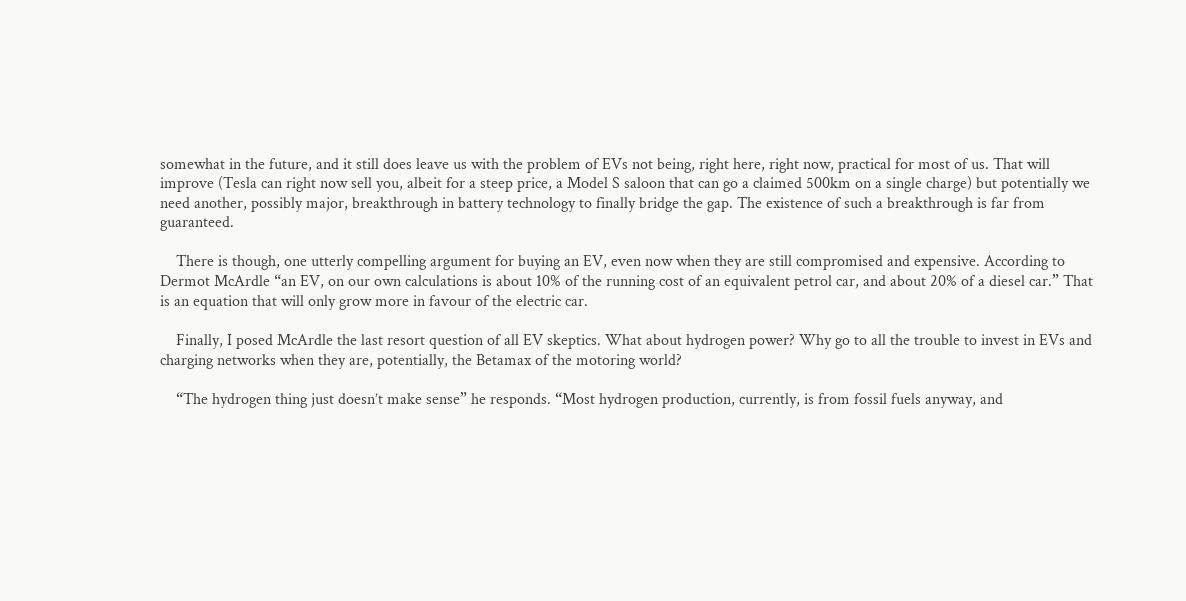somewhat in the future, and it still does leave us with the problem of EVs not being, right here, right now, practical for most of us. That will improve (Tesla can right now sell you, albeit for a steep price, a Model S saloon that can go a claimed 500km on a single charge) but potentially we need another, possibly major, breakthrough in battery technology to finally bridge the gap. The existence of such a breakthrough is far from guaranteed.

    There is though, one utterly compelling argument for buying an EV, even now when they are still compromised and expensive. According to Dermot McArdle “an EV, on our own calculations is about 10% of the running cost of an equivalent petrol car, and about 20% of a diesel car.” That is an equation that will only grow more in favour of the electric car.

    Finally, I posed McArdle the last resort question of all EV skeptics. What about hydrogen power? Why go to all the trouble to invest in EVs and charging networks when they are, potentially, the Betamax of the motoring world?

    “The hydrogen thing just doesn’t make sense” he responds. “Most hydrogen production, currently, is from fossil fuels anyway, and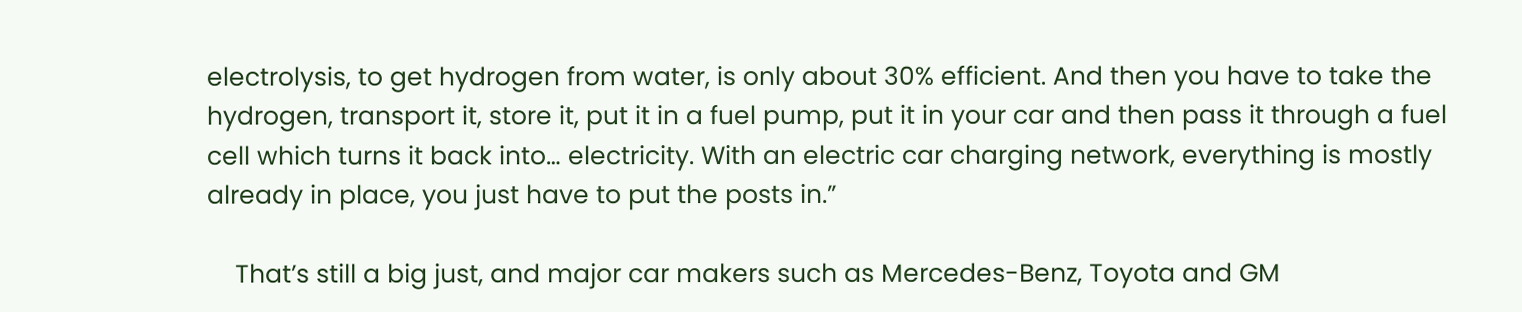electrolysis, to get hydrogen from water, is only about 30% efficient. And then you have to take the hydrogen, transport it, store it, put it in a fuel pump, put it in your car and then pass it through a fuel cell which turns it back into… electricity. With an electric car charging network, everything is mostly already in place, you just have to put the posts in.”

    That’s still a big just, and major car makers such as Mercedes-Benz, Toyota and GM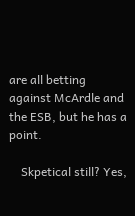are all betting against McArdle and the ESB, but he has a point.

    Skpetical still? Yes,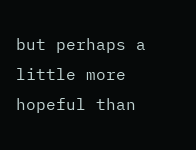but perhaps a little more hopeful than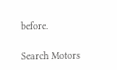before.

Search Motors